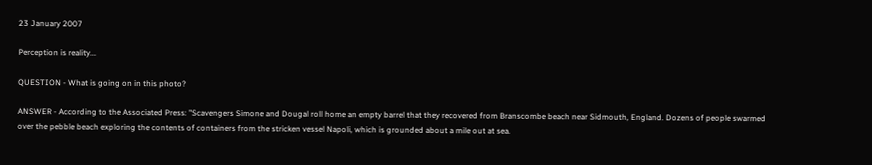23 January 2007

Perception is reality...

QUESTION - What is going on in this photo?

ANSWER - According to the Associated Press: "Scavengers Simone and Dougal roll home an empty barrel that they recovered from Branscombe beach near Sidmouth, England. Dozens of people swarmed over the pebble beach exploring the contents of containers from the stricken vessel Napoli, which is grounded about a mile out at sea.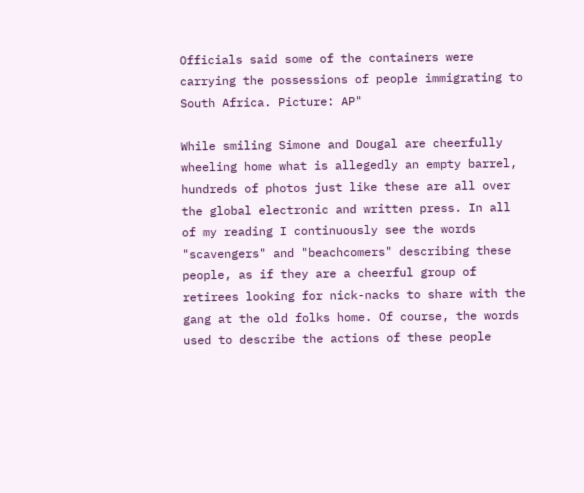Officials said some of the containers were carrying the possessions of people immigrating to South Africa. Picture: AP"

While smiling Simone and Dougal are cheerfully wheeling home what is allegedly an empty barrel, hundreds of photos just like these are all over the global electronic and written press. In all of my reading I continuously see the words "scavengers" and "beachcomers" describing these people, as if they are a cheerful group of retirees looking for nick-nacks to share with the gang at the old folks home. Of course, the words used to describe the actions of these people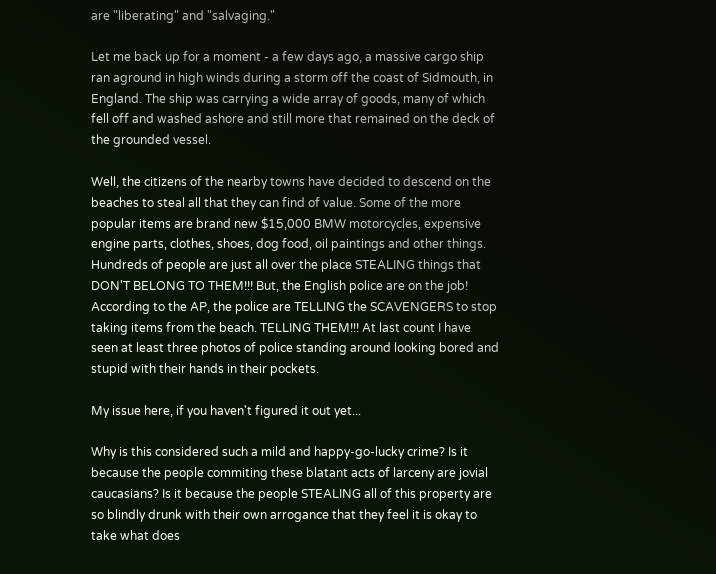are "liberating" and "salvaging."

Let me back up for a moment - a few days ago, a massive cargo ship ran aground in high winds during a storm off the coast of Sidmouth, in England. The ship was carrying a wide array of goods, many of which fell off and washed ashore and still more that remained on the deck of the grounded vessel.

Well, the citizens of the nearby towns have decided to descend on the beaches to steal all that they can find of value. Some of the more popular items are brand new $15,000 BMW motorcycles, expensive engine parts, clothes, shoes, dog food, oil paintings and other things. Hundreds of people are just all over the place STEALING things that DON'T BELONG TO THEM!!! But, the English police are on the job! According to the AP, the police are TELLING the SCAVENGERS to stop taking items from the beach. TELLING THEM!!! At last count I have seen at least three photos of police standing around looking bored and stupid with their hands in their pockets.

My issue here, if you haven't figured it out yet...

Why is this considered such a mild and happy-go-lucky crime? Is it because the people commiting these blatant acts of larceny are jovial caucasians? Is it because the people STEALING all of this property are so blindly drunk with their own arrogance that they feel it is okay to take what does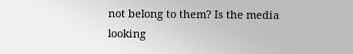not belong to them? Is the media looking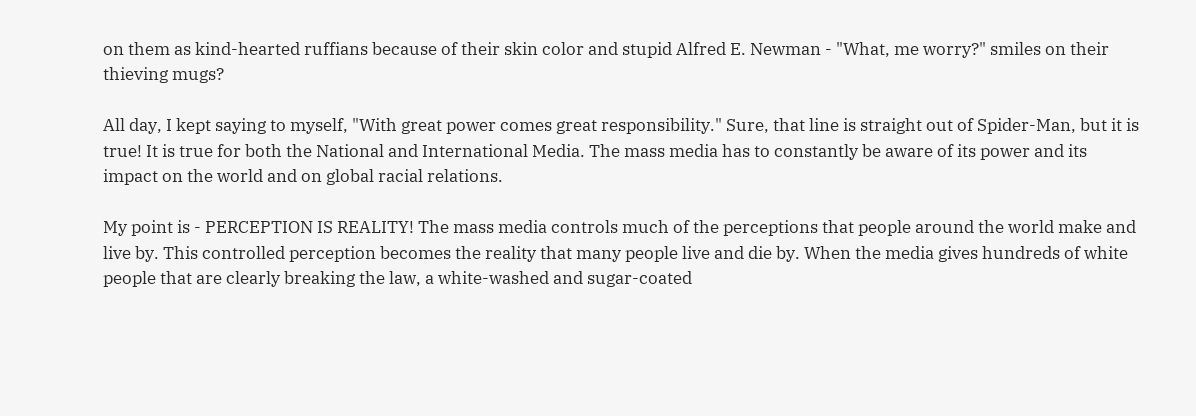on them as kind-hearted ruffians because of their skin color and stupid Alfred E. Newman - "What, me worry?" smiles on their thieving mugs?

All day, I kept saying to myself, "With great power comes great responsibility." Sure, that line is straight out of Spider-Man, but it is true! It is true for both the National and International Media. The mass media has to constantly be aware of its power and its impact on the world and on global racial relations.

My point is - PERCEPTION IS REALITY! The mass media controls much of the perceptions that people around the world make and live by. This controlled perception becomes the reality that many people live and die by. When the media gives hundreds of white people that are clearly breaking the law, a white-washed and sugar-coated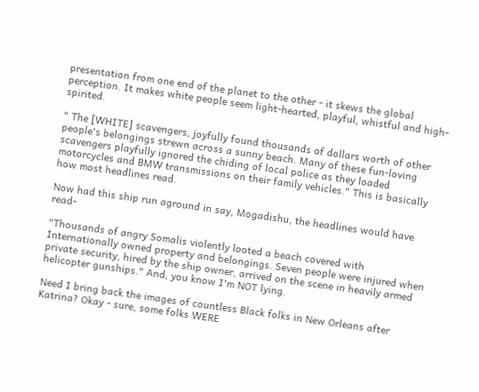presentation from one end of the planet to the other - it skews the global perception. It makes white people seem light-hearted, playful, whistful and high-spirited.

" The [WHITE] scavengers, joyfully found thousands of dollars worth of other people's belongings strewn across a sunny beach. Many of these fun-loving scavengers playfully ignored the chiding of local police as they loaded motorcycles and BMW transmissions on their family vehicles." This is basically how most headlines read.

Now had this ship run aground in say, Mogadishu, the headlines would have read-

"Thousands of angry Somalis violently looted a beach covered with Internationally owned property and belongings. Seven people were injured when private security, hired by the ship owner, arrived on the scene in heavily armed helicopter gunships." And, you know I'm NOT lying.

Need I bring back the images of countless Black folks in New Orleans after Katrina? Okay - sure, some folks WERE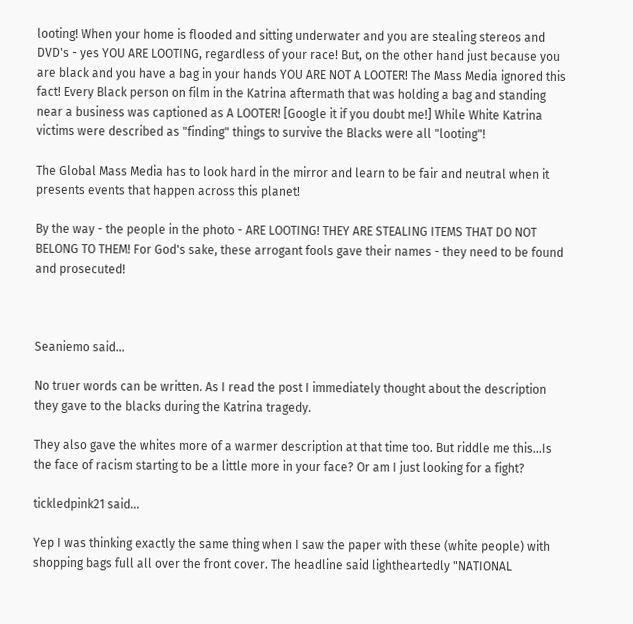looting! When your home is flooded and sitting underwater and you are stealing stereos and DVD's - yes YOU ARE LOOTING, regardless of your race! But, on the other hand just because you are black and you have a bag in your hands YOU ARE NOT A LOOTER! The Mass Media ignored this fact! Every Black person on film in the Katrina aftermath that was holding a bag and standing near a business was captioned as A LOOTER! [Google it if you doubt me!] While White Katrina victims were described as "finding" things to survive the Blacks were all "looting"!

The Global Mass Media has to look hard in the mirror and learn to be fair and neutral when it presents events that happen across this planet!

By the way - the people in the photo - ARE LOOTING! THEY ARE STEALING ITEMS THAT DO NOT BELONG TO THEM! For God's sake, these arrogant fools gave their names - they need to be found and prosecuted!



Seaniemo said...

No truer words can be written. As I read the post I immediately thought about the description they gave to the blacks during the Katrina tragedy.

They also gave the whites more of a warmer description at that time too. But riddle me this...Is the face of racism starting to be a little more in your face? Or am I just looking for a fight?

tickledpink21 said...

Yep I was thinking exactly the same thing when I saw the paper with these (white people) with shopping bags full all over the front cover. The headline said lightheartedly "NATIONAL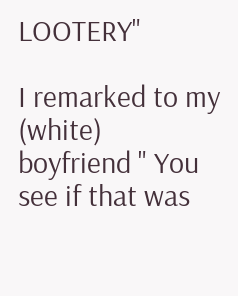LOOTERY"

I remarked to my (white) boyfriend " You see if that was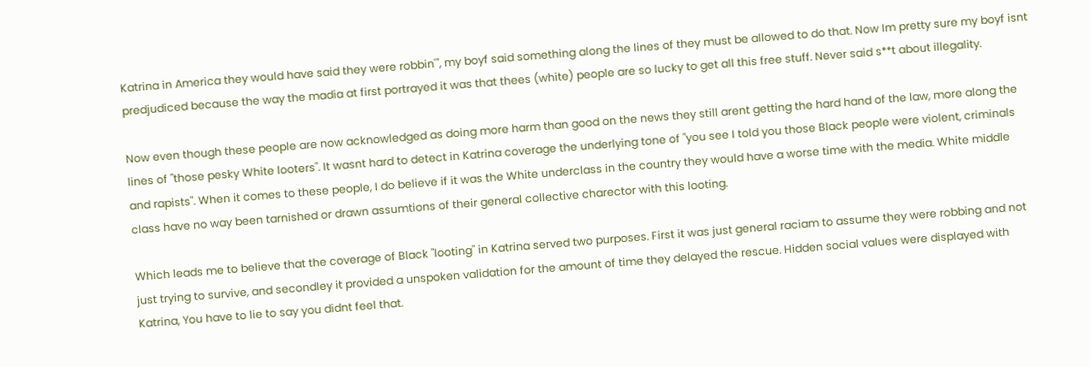Katrina in America they would have said they were robbin'", my boyf said something along the lines of they must be allowed to do that. Now Im pretty sure my boyf isnt predjudiced because the way the madia at first portrayed it was that thees (white) people are so lucky to get all this free stuff. Never said s**t about illegality.

Now even though these people are now acknowledged as doing more harm than good on the news they still arent getting the hard hand of the law, more along the lines of "those pesky White looters". It wasnt hard to detect in Katrina coverage the underlying tone of "you see I told you those Black people were violent, criminals and rapists". When it comes to these people, I do believe if it was the White underclass in the country they would have a worse time with the media. White middle class have no way been tarnished or drawn assumtions of their general collective charector with this looting.

Which leads me to believe that the coverage of Black "looting" in Katrina served two purposes. First it was just general raciam to assume they were robbing and not just trying to survive, and secondley it provided a unspoken validation for the amount of time they delayed the rescue. Hidden social values were displayed with Katrina, You have to lie to say you didnt feel that.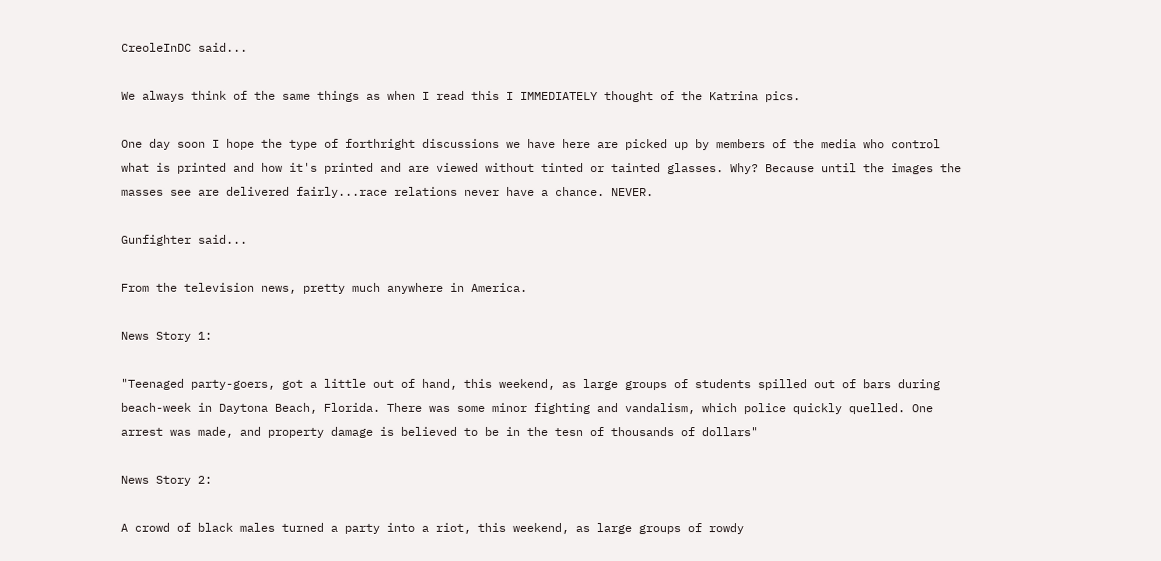CreoleInDC said...

We always think of the same things as when I read this I IMMEDIATELY thought of the Katrina pics.

One day soon I hope the type of forthright discussions we have here are picked up by members of the media who control what is printed and how it's printed and are viewed without tinted or tainted glasses. Why? Because until the images the masses see are delivered fairly...race relations never have a chance. NEVER.

Gunfighter said...

From the television news, pretty much anywhere in America.

News Story 1:

"Teenaged party-goers, got a little out of hand, this weekend, as large groups of students spilled out of bars during beach-week in Daytona Beach, Florida. There was some minor fighting and vandalism, which police quickly quelled. One arrest was made, and property damage is believed to be in the tesn of thousands of dollars"

News Story 2:

A crowd of black males turned a party into a riot, this weekend, as large groups of rowdy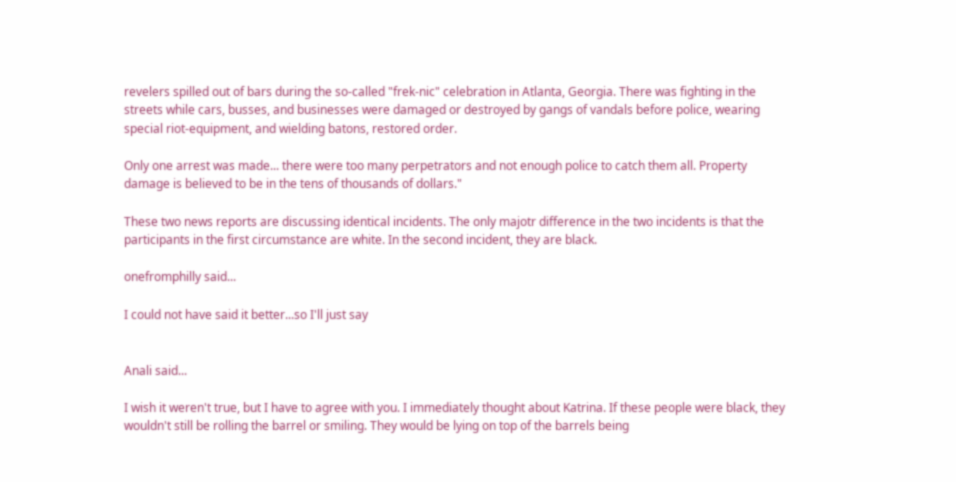revelers spilled out of bars during the so-called "frek-nic" celebration in Atlanta, Georgia. There was fighting in the streets while cars, busses, and businesses were damaged or destroyed by gangs of vandals before police, wearing special riot-equipment, and wielding batons, restored order.

Only one arrest was made... there were too many perpetrators and not enough police to catch them all. Property damage is believed to be in the tens of thousands of dollars."

These two news reports are discussing identical incidents. The only majotr difference in the two incidents is that the participants in the first circumstance are white. In the second incident, they are black.

onefromphilly said...

I could not have said it better...so I'll just say


Anali said...

I wish it weren't true, but I have to agree with you. I immediately thought about Katrina. If these people were black, they wouldn't still be rolling the barrel or smiling. They would be lying on top of the barrels being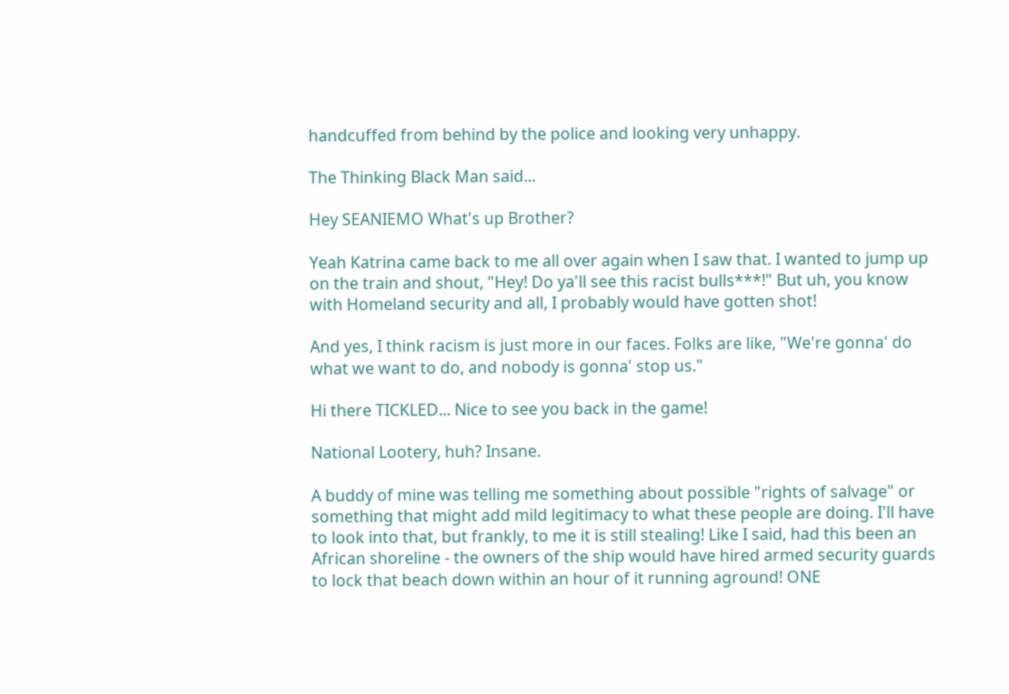handcuffed from behind by the police and looking very unhappy.

The Thinking Black Man said...

Hey SEANIEMO What's up Brother?

Yeah Katrina came back to me all over again when I saw that. I wanted to jump up on the train and shout, "Hey! Do ya'll see this racist bulls***!" But uh, you know with Homeland security and all, I probably would have gotten shot!

And yes, I think racism is just more in our faces. Folks are like, "We're gonna' do what we want to do, and nobody is gonna' stop us."

Hi there TICKLED... Nice to see you back in the game!

National Lootery, huh? Insane.

A buddy of mine was telling me something about possible "rights of salvage" or something that might add mild legitimacy to what these people are doing. I'll have to look into that, but frankly, to me it is still stealing! Like I said, had this been an African shoreline - the owners of the ship would have hired armed security guards to lock that beach down within an hour of it running aground! ONE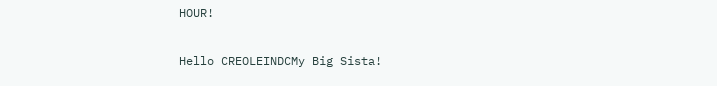HOUR!

Hello CREOLEINDCMy Big Sista!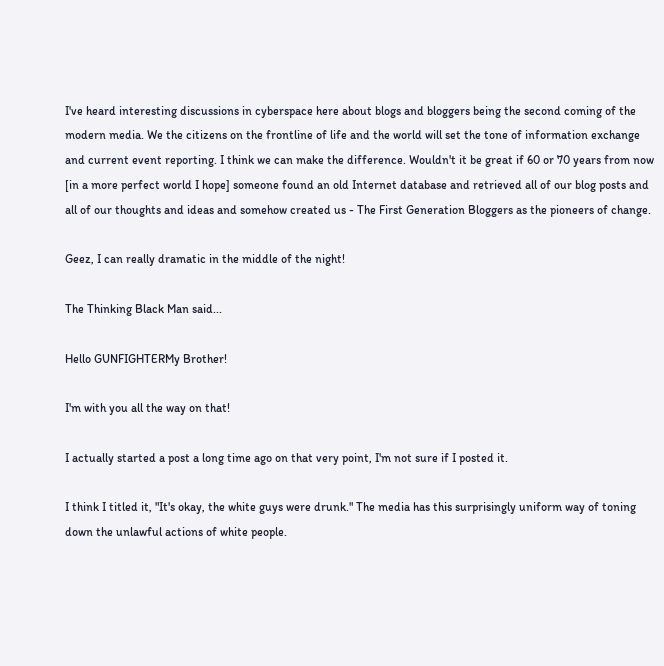I've heard interesting discussions in cyberspace here about blogs and bloggers being the second coming of the modern media. We the citizens on the frontline of life and the world will set the tone of information exchange and current event reporting. I think we can make the difference. Wouldn't it be great if 60 or 70 years from now [in a more perfect world I hope] someone found an old Internet database and retrieved all of our blog posts and all of our thoughts and ideas and somehow created us - The First Generation Bloggers as the pioneers of change.

Geez, I can really dramatic in the middle of the night!

The Thinking Black Man said...

Hello GUNFIGHTERMy Brother!

I'm with you all the way on that!

I actually started a post a long time ago on that very point, I'm not sure if I posted it.

I think I titled it, "It's okay, the white guys were drunk." The media has this surprisingly uniform way of toning down the unlawful actions of white people.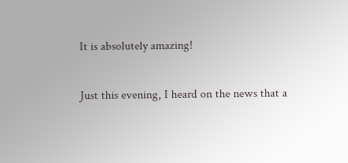It is absolutely amazing!

Just this evening, I heard on the news that a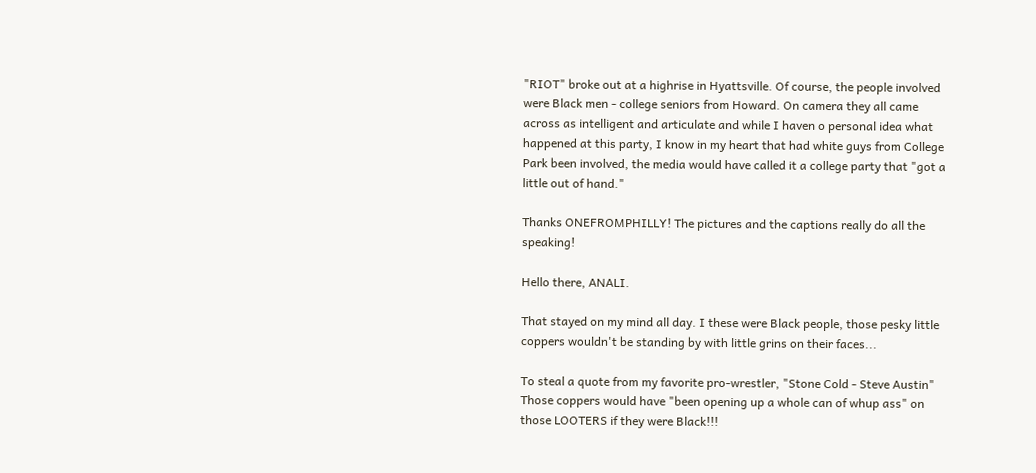"RIOT" broke out at a highrise in Hyattsville. Of course, the people involved were Black men - college seniors from Howard. On camera they all came across as intelligent and articulate and while I haven o personal idea what happened at this party, I know in my heart that had white guys from College Park been involved, the media would have called it a college party that "got a little out of hand."

Thanks ONEFROMPHILLY! The pictures and the captions really do all the speaking!

Hello there, ANALI.

That stayed on my mind all day. I these were Black people, those pesky little coppers wouldn't be standing by with little grins on their faces...

To steal a quote from my favorite pro-wrestler, "Stone Cold - Steve Austin" Those coppers would have "been opening up a whole can of whup ass" on those LOOTERS if they were Black!!!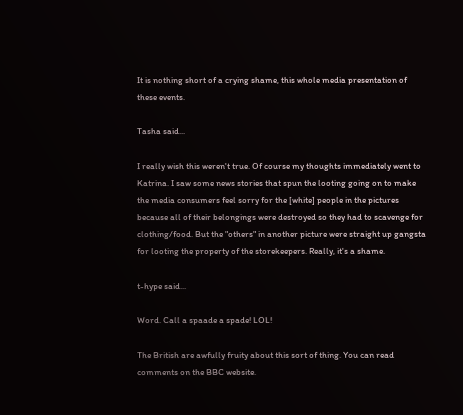It is nothing short of a crying shame, this whole media presentation of these events.

Tasha said...

I really wish this weren't true. Of course my thoughts immediately went to Katrina. I saw some news stories that spun the looting going on to make the media consumers feel sorry for the [white] people in the pictures because all of their belongings were destroyed so they had to scavenge for clothing/food. But the "others" in another picture were straight up gangsta for looting the property of the storekeepers. Really, it's a shame.

t-hype said...

Word. Call a spaade a spade! LOL!

The British are awfully fruity about this sort of thing. You can read comments on the BBC website.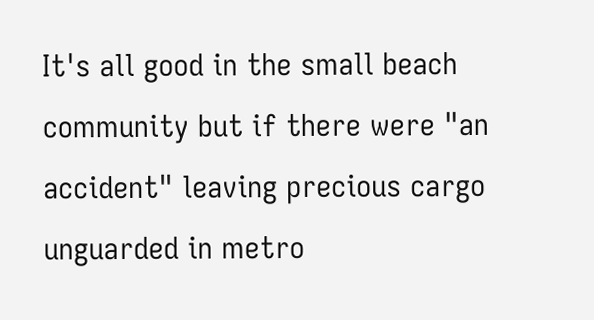It's all good in the small beach community but if there were "an accident" leaving precious cargo unguarded in metro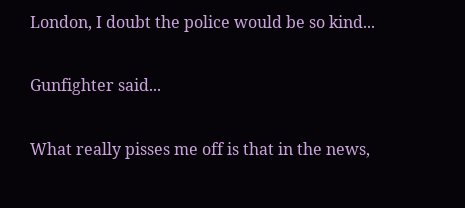London, I doubt the police would be so kind...

Gunfighter said...

What really pisses me off is that in the news,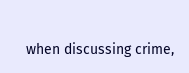when discussing crime,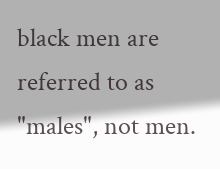black men are referred to as "males", not men.